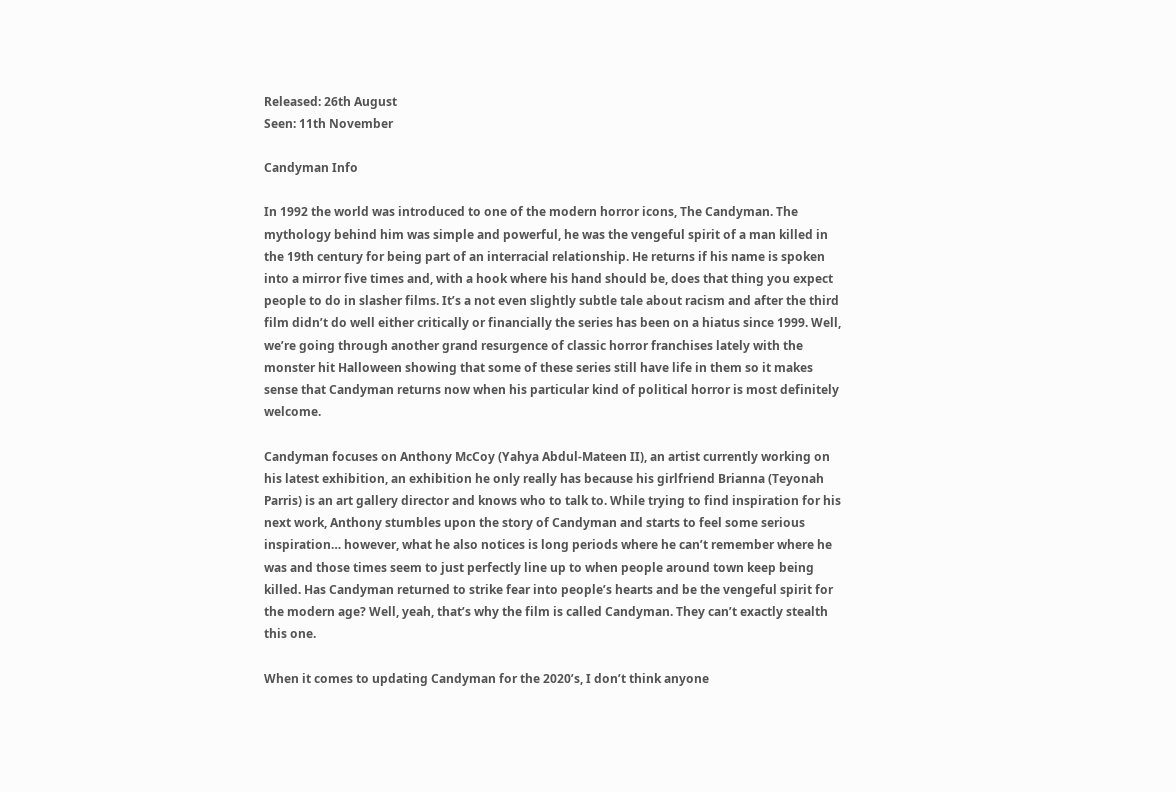Released: 26th August
Seen: 11th November

Candyman Info

In 1992 the world was introduced to one of the modern horror icons, The Candyman. The mythology behind him was simple and powerful, he was the vengeful spirit of a man killed in the 19th century for being part of an interracial relationship. He returns if his name is spoken into a mirror five times and, with a hook where his hand should be, does that thing you expect people to do in slasher films. It’s a not even slightly subtle tale about racism and after the third film didn’t do well either critically or financially the series has been on a hiatus since 1999. Well, we’re going through another grand resurgence of classic horror franchises lately with the monster hit Halloween showing that some of these series still have life in them so it makes sense that Candyman returns now when his particular kind of political horror is most definitely welcome.

Candyman focuses on Anthony McCoy (Yahya Abdul-Mateen II), an artist currently working on his latest exhibition, an exhibition he only really has because his girlfriend Brianna (Teyonah Parris) is an art gallery director and knows who to talk to. While trying to find inspiration for his next work, Anthony stumbles upon the story of Candyman and starts to feel some serious inspiration… however, what he also notices is long periods where he can’t remember where he was and those times seem to just perfectly line up to when people around town keep being killed. Has Candyman returned to strike fear into people’s hearts and be the vengeful spirit for the modern age? Well, yeah, that’s why the film is called Candyman. They can’t exactly stealth this one.

When it comes to updating Candyman for the 2020’s, I don’t think anyone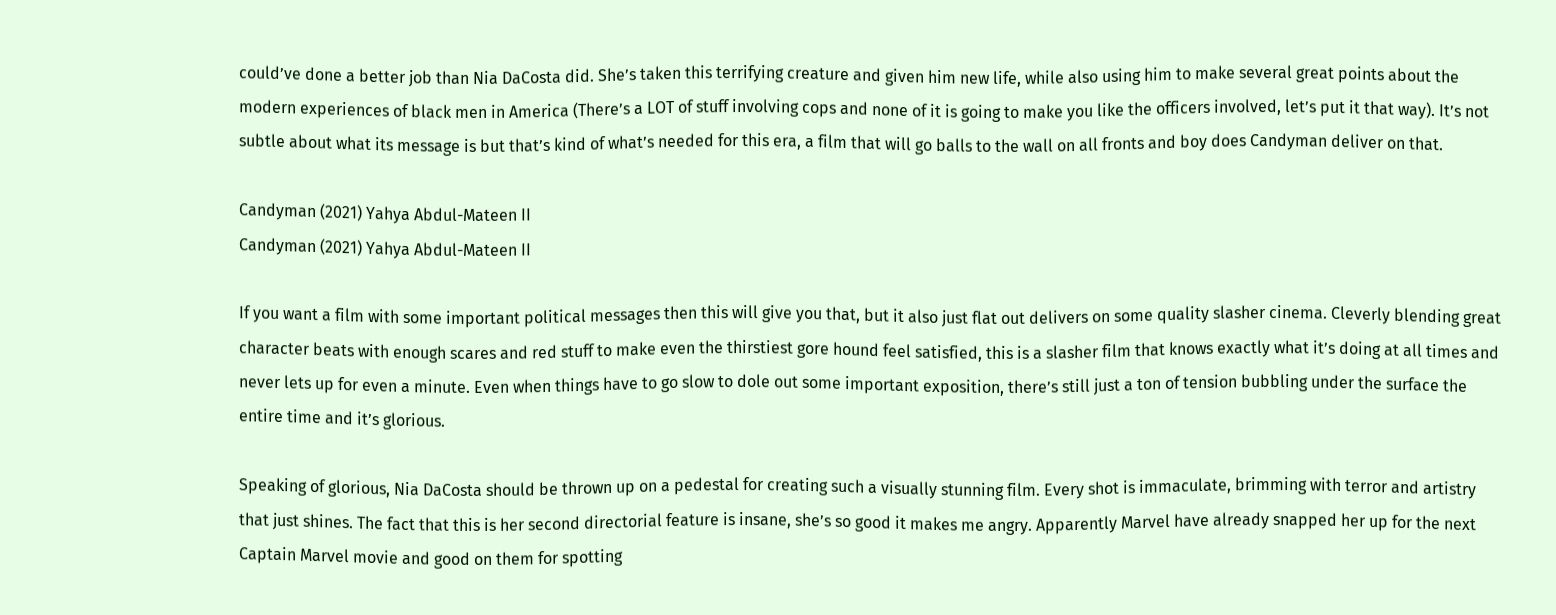could’ve done a better job than Nia DaCosta did. She’s taken this terrifying creature and given him new life, while also using him to make several great points about the modern experiences of black men in America (There’s a LOT of stuff involving cops and none of it is going to make you like the officers involved, let’s put it that way). It’s not subtle about what its message is but that’s kind of what’s needed for this era, a film that will go balls to the wall on all fronts and boy does Candyman deliver on that.

Candyman (2021) Yahya Abdul-Mateen II
Candyman (2021) Yahya Abdul-Mateen II

If you want a film with some important political messages then this will give you that, but it also just flat out delivers on some quality slasher cinema. Cleverly blending great character beats with enough scares and red stuff to make even the thirstiest gore hound feel satisfied, this is a slasher film that knows exactly what it’s doing at all times and never lets up for even a minute. Even when things have to go slow to dole out some important exposition, there’s still just a ton of tension bubbling under the surface the entire time and it’s glorious.

Speaking of glorious, Nia DaCosta should be thrown up on a pedestal for creating such a visually stunning film. Every shot is immaculate, brimming with terror and artistry that just shines. The fact that this is her second directorial feature is insane, she’s so good it makes me angry. Apparently Marvel have already snapped her up for the next Captain Marvel movie and good on them for spotting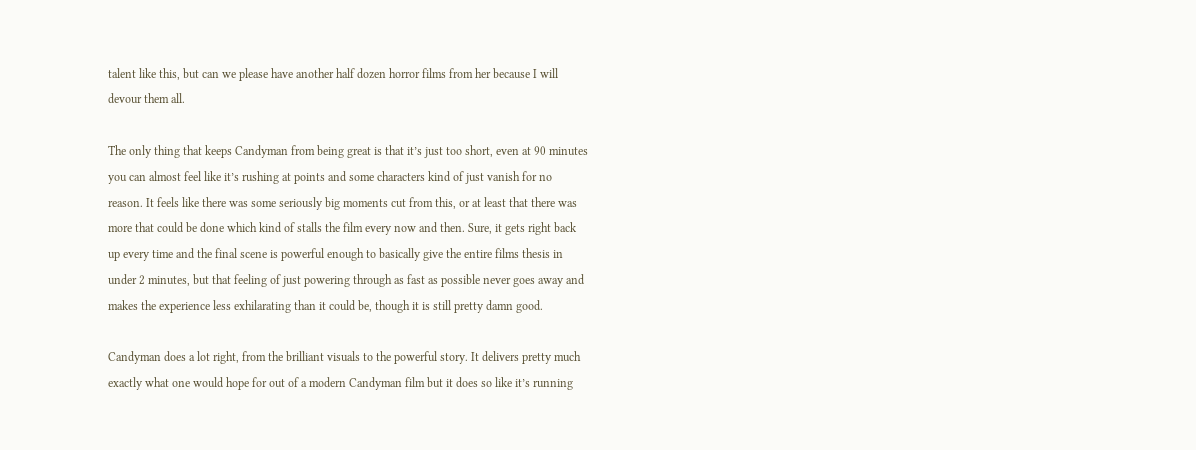talent like this, but can we please have another half dozen horror films from her because I will devour them all.

The only thing that keeps Candyman from being great is that it’s just too short, even at 90 minutes you can almost feel like it’s rushing at points and some characters kind of just vanish for no reason. It feels like there was some seriously big moments cut from this, or at least that there was more that could be done which kind of stalls the film every now and then. Sure, it gets right back up every time and the final scene is powerful enough to basically give the entire films thesis in under 2 minutes, but that feeling of just powering through as fast as possible never goes away and makes the experience less exhilarating than it could be, though it is still pretty damn good.

Candyman does a lot right, from the brilliant visuals to the powerful story. It delivers pretty much exactly what one would hope for out of a modern Candyman film but it does so like it’s running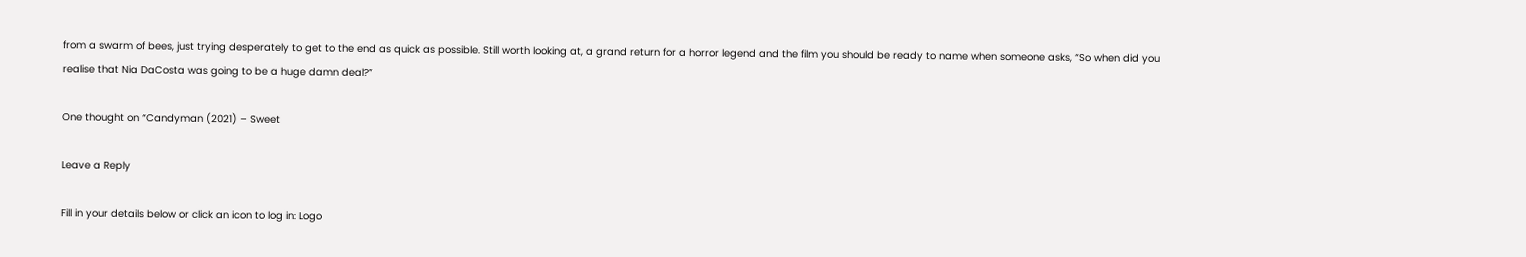from a swarm of bees, just trying desperately to get to the end as quick as possible. Still worth looking at, a grand return for a horror legend and the film you should be ready to name when someone asks, “So when did you realise that Nia DaCosta was going to be a huge damn deal?”

One thought on “Candyman (2021) – Sweet

Leave a Reply

Fill in your details below or click an icon to log in: Logo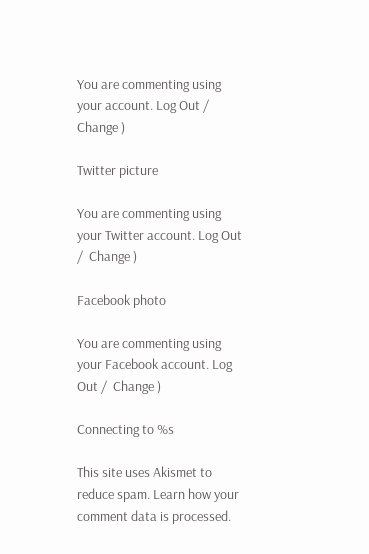You are commenting using your account. Log Out /  Change )

Twitter picture

You are commenting using your Twitter account. Log Out /  Change )

Facebook photo

You are commenting using your Facebook account. Log Out /  Change )

Connecting to %s

This site uses Akismet to reduce spam. Learn how your comment data is processed.